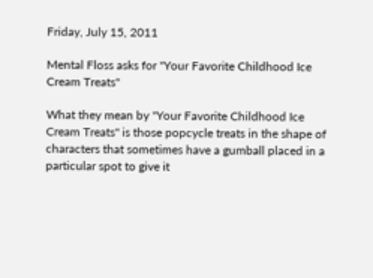Friday, July 15, 2011

Mental Floss asks for "Your Favorite Childhood Ice Cream Treats"

What they mean by "Your Favorite Childhood Ice Cream Treats" is those popcycle treats in the shape of characters that sometimes have a gumball placed in a particular spot to give it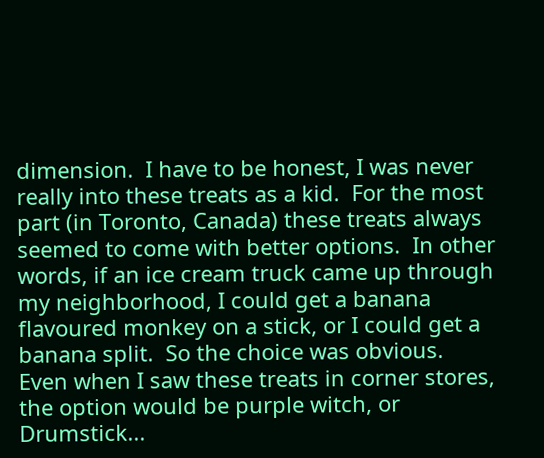dimension.  I have to be honest, I was never really into these treats as a kid.  For the most part (in Toronto, Canada) these treats always seemed to come with better options.  In other words, if an ice cream truck came up through my neighborhood, I could get a banana flavoured monkey on a stick, or I could get a banana split.  So the choice was obvious.  Even when I saw these treats in corner stores, the option would be purple witch, or Drumstick...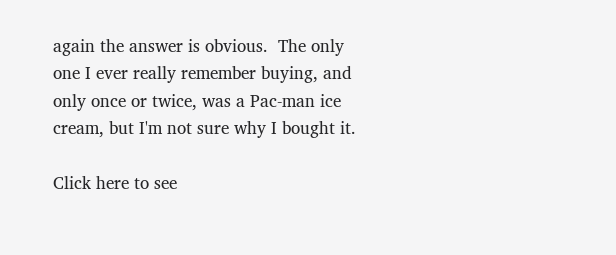again the answer is obvious.  The only one I ever really remember buying, and only once or twice, was a Pac-man ice cream, but I'm not sure why I bought it.

Click here to see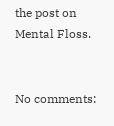the post on Mental Floss.


No comments: